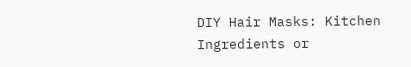DIY Hair Masks: Kitchen Ingredients or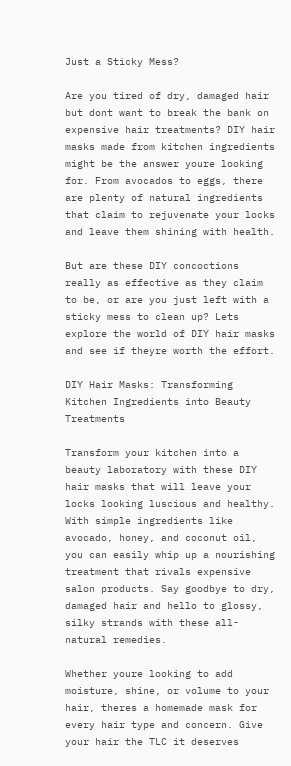Just a Sticky Mess?

Are you tired of dry, damaged hair but dont want to break the bank on expensive hair treatments? DIY hair masks made from kitchen ingredients might be the answer youre looking for. From avocados to eggs, there are plenty of natural ingredients that claim to rejuvenate your locks and leave them shining with health.

But are these DIY concoctions really as effective as they claim to be, or are you just left with a sticky mess to clean up? Lets explore the world of DIY hair masks and see if theyre worth the effort.

DIY Hair Masks: Transforming Kitchen Ingredients into Beauty Treatments

Transform your kitchen into a beauty laboratory with these DIY hair masks that will leave your locks looking luscious and healthy. With simple ingredients like avocado, honey, and coconut oil, you can easily whip up a nourishing treatment that rivals expensive salon products. Say goodbye to dry, damaged hair and hello to glossy, silky strands with these all-natural remedies.

Whether youre looking to add moisture, shine, or volume to your hair, theres a homemade mask for every hair type and concern. Give your hair the TLC it deserves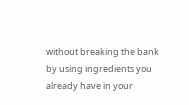without breaking the bank by using ingredients you already have in your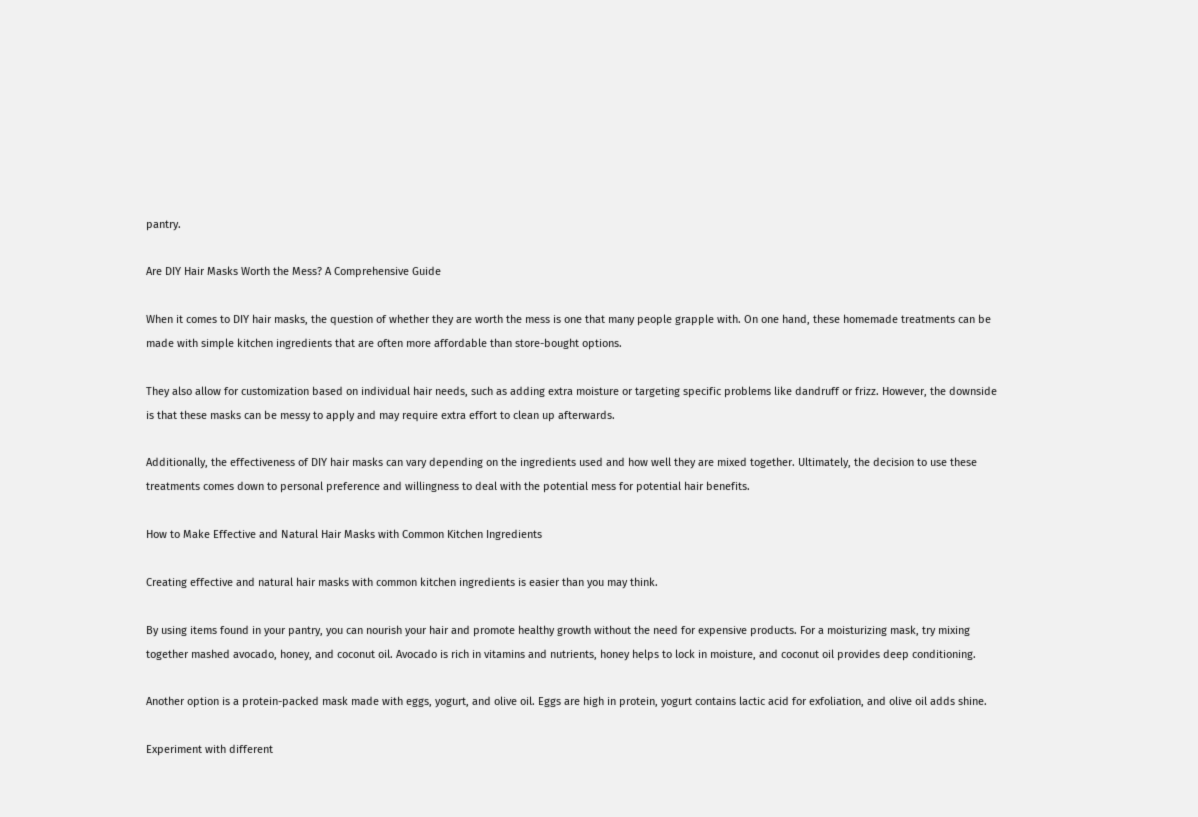pantry.

Are DIY Hair Masks Worth the Mess? A Comprehensive Guide

When it comes to DIY hair masks, the question of whether they are worth the mess is one that many people grapple with. On one hand, these homemade treatments can be made with simple kitchen ingredients that are often more affordable than store-bought options.

They also allow for customization based on individual hair needs, such as adding extra moisture or targeting specific problems like dandruff or frizz. However, the downside is that these masks can be messy to apply and may require extra effort to clean up afterwards.

Additionally, the effectiveness of DIY hair masks can vary depending on the ingredients used and how well they are mixed together. Ultimately, the decision to use these treatments comes down to personal preference and willingness to deal with the potential mess for potential hair benefits.

How to Make Effective and Natural Hair Masks with Common Kitchen Ingredients

Creating effective and natural hair masks with common kitchen ingredients is easier than you may think.

By using items found in your pantry, you can nourish your hair and promote healthy growth without the need for expensive products. For a moisturizing mask, try mixing together mashed avocado, honey, and coconut oil. Avocado is rich in vitamins and nutrients, honey helps to lock in moisture, and coconut oil provides deep conditioning.

Another option is a protein-packed mask made with eggs, yogurt, and olive oil. Eggs are high in protein, yogurt contains lactic acid for exfoliation, and olive oil adds shine.

Experiment with different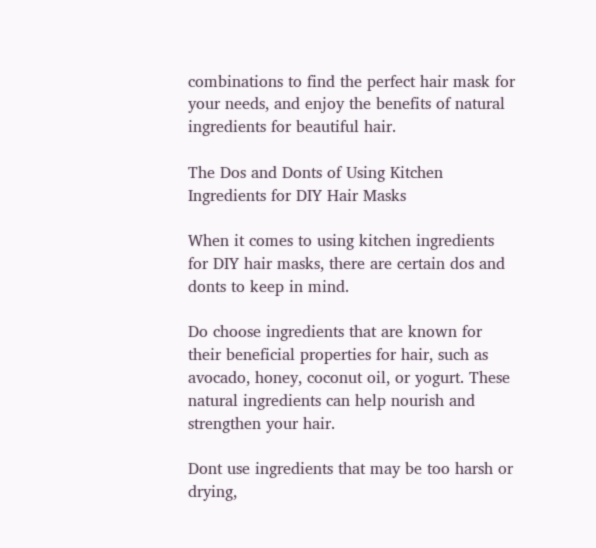combinations to find the perfect hair mask for your needs, and enjoy the benefits of natural ingredients for beautiful hair.

The Dos and Donts of Using Kitchen Ingredients for DIY Hair Masks

When it comes to using kitchen ingredients for DIY hair masks, there are certain dos and donts to keep in mind.

Do choose ingredients that are known for their beneficial properties for hair, such as avocado, honey, coconut oil, or yogurt. These natural ingredients can help nourish and strengthen your hair.

Dont use ingredients that may be too harsh or drying,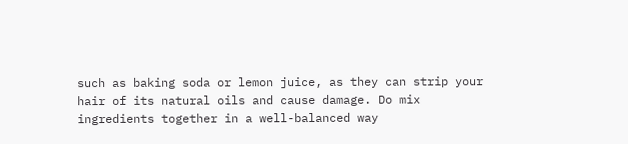such as baking soda or lemon juice, as they can strip your hair of its natural oils and cause damage. Do mix ingredients together in a well-balanced way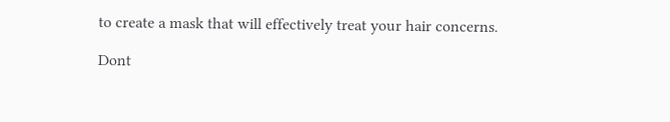to create a mask that will effectively treat your hair concerns.

Dont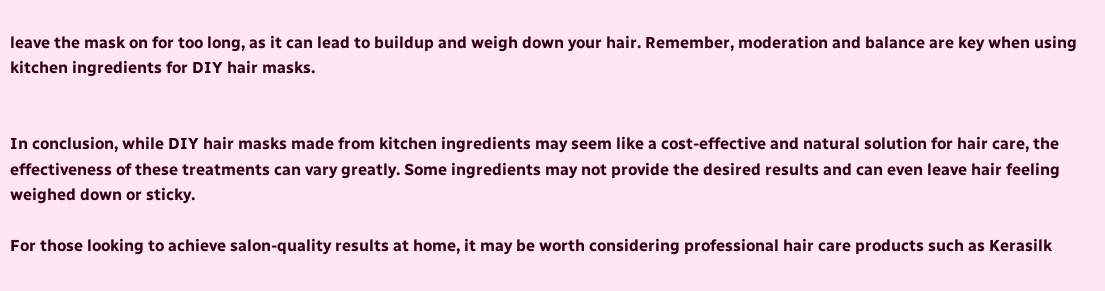leave the mask on for too long, as it can lead to buildup and weigh down your hair. Remember, moderation and balance are key when using kitchen ingredients for DIY hair masks.


In conclusion, while DIY hair masks made from kitchen ingredients may seem like a cost-effective and natural solution for hair care, the effectiveness of these treatments can vary greatly. Some ingredients may not provide the desired results and can even leave hair feeling weighed down or sticky.

For those looking to achieve salon-quality results at home, it may be worth considering professional hair care products such as Kerasilk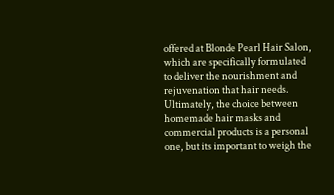offered at Blonde Pearl Hair Salon, which are specifically formulated to deliver the nourishment and rejuvenation that hair needs. Ultimately, the choice between homemade hair masks and commercial products is a personal one, but its important to weigh the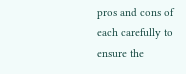pros and cons of each carefully to ensure the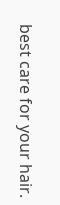best care for your hair.